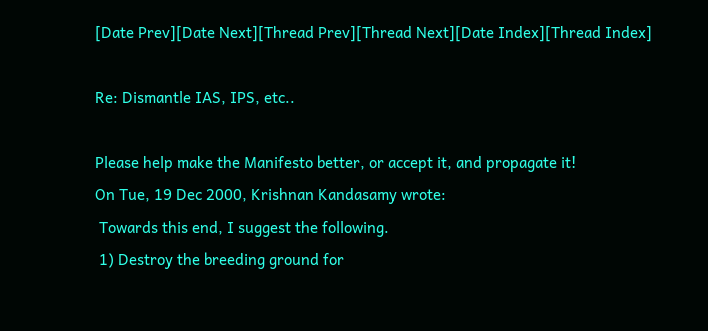[Date Prev][Date Next][Thread Prev][Thread Next][Date Index][Thread Index]

Re: Dismantle IAS, IPS, etc..

Please help make the Manifesto better, or accept it, and propagate it!
On Tue, 19 Dec 2000, Krishnan Kandasamy wrote:
 Towards this end, I suggest the following.
 1) Destroy the breeding ground for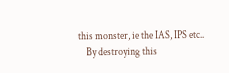this monster, ie the IAS, IPS etc..
    By destroying this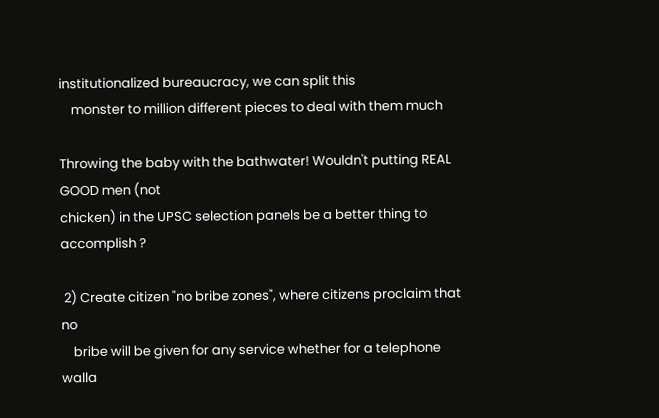institutionalized bureaucracy, we can split this
    monster to million different pieces to deal with them much

Throwing the baby with the bathwater! Wouldn't putting REAL GOOD men (not
chicken) in the UPSC selection panels be a better thing to accomplish ?

 2) Create citizen "no bribe zones", where citizens proclaim that no
    bribe will be given for any service whether for a telephone walla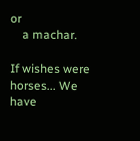or
    a machar.

If wishes were horses... We have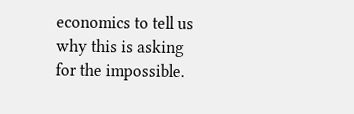economics to tell us why this is asking
for the impossible.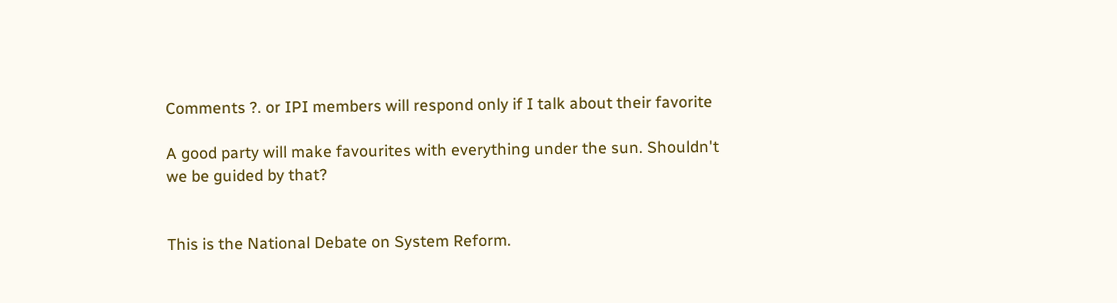Comments ?. or IPI members will respond only if I talk about their favorite

A good party will make favourites with everything under the sun. Shouldn't
we be guided by that?


This is the National Debate on System Reform.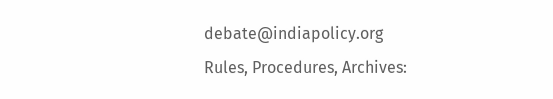debate@indiapolicy.org
Rules, Procedures, Archives: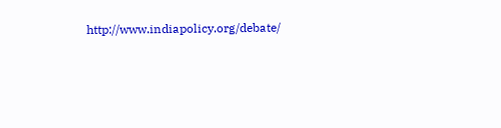http://www.indiapolicy.org/debate/